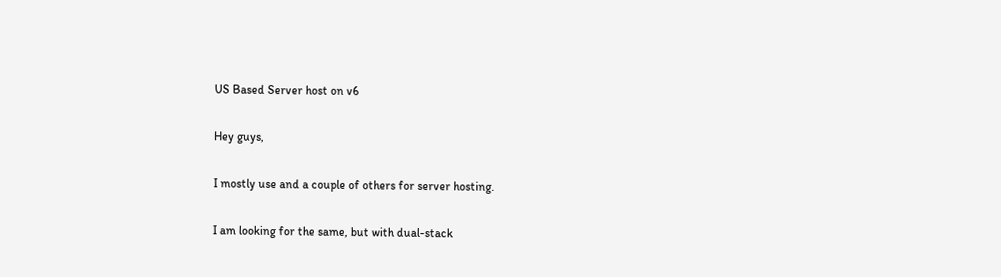US Based Server host on v6

Hey guys,

I mostly use and a couple of others for server hosting.

I am looking for the same, but with dual-stack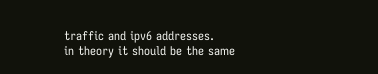traffic and ipv6 addresses.
in theory it should be the same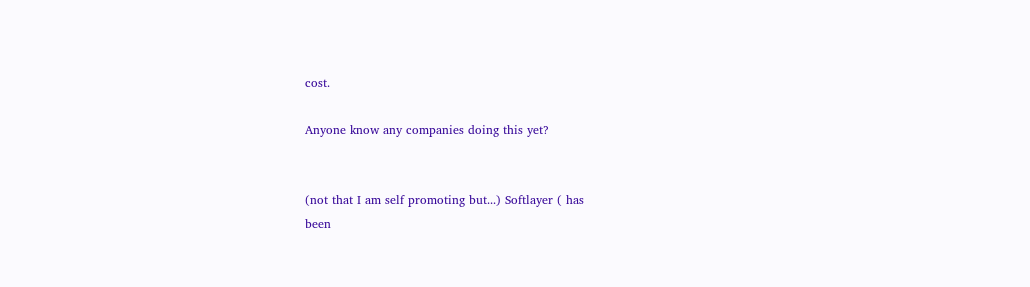cost.

Anyone know any companies doing this yet?


(not that I am self promoting but...) Softlayer ( has
been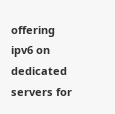offering ipv6 on dedicated servers for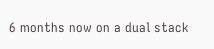6 months now on a dual stack